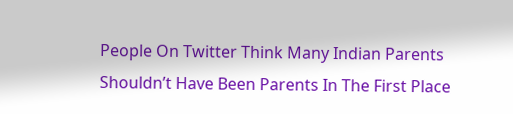People On Twitter Think Many Indian Parents Shouldn’t Have Been Parents In The First Place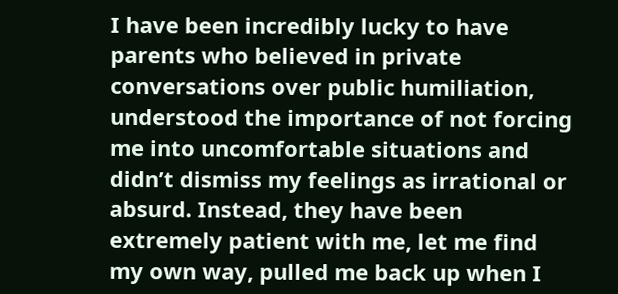I have been incredibly lucky to have parents who believed in private conversations over public humiliation, understood the importance of not forcing me into uncomfortable situations and didn’t dismiss my feelings as irrational or absurd. Instead, they have been extremely patient with me, let me find my own way, pulled me back up when I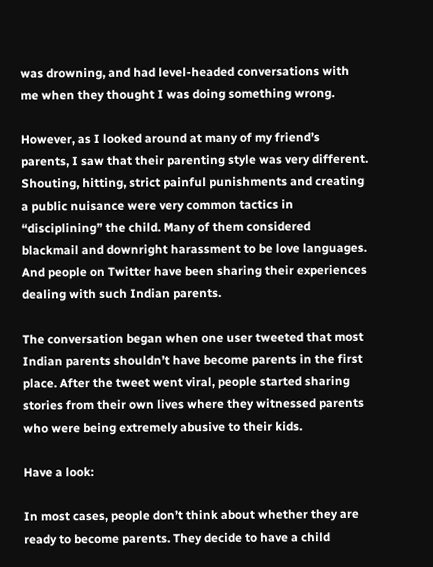was drowning, and had level-headed conversations with me when they thought I was doing something wrong.

However, as I looked around at many of my friend’s parents, I saw that their parenting style was very different. Shouting, hitting, strict painful punishments and creating a public nuisance were very common tactics in “disciplining” the child. Many of them considered blackmail and downright harassment to be love languages. And people on Twitter have been sharing their experiences dealing with such Indian parents.

The conversation began when one user tweeted that most Indian parents shouldn’t have become parents in the first place. After the tweet went viral, people started sharing stories from their own lives where they witnessed parents who were being extremely abusive to their kids.

Have a look:

In most cases, people don’t think about whether they are ready to become parents. They decide to have a child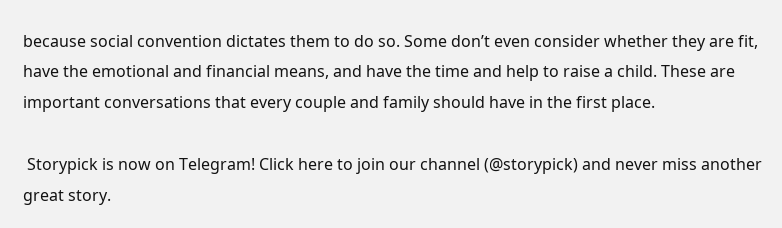because social convention dictates them to do so. Some don’t even consider whether they are fit, have the emotional and financial means, and have the time and help to raise a child. These are important conversations that every couple and family should have in the first place.

 Storypick is now on Telegram! Click here to join our channel (@storypick) and never miss another great story.